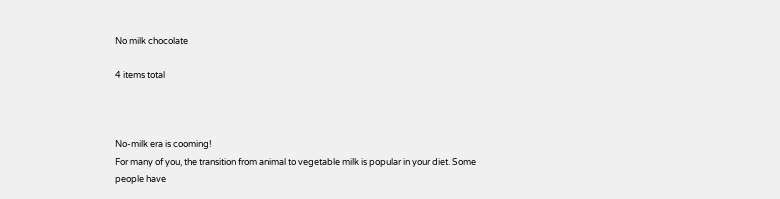No milk chocolate

4 items total



No-milk era is cooming!
For many of you, the transition from animal to vegetable milk is popular in your diet. Some people have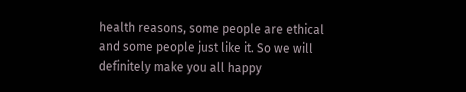health reasons, some people are ethical and some people just like it. So we will definitely make you all happy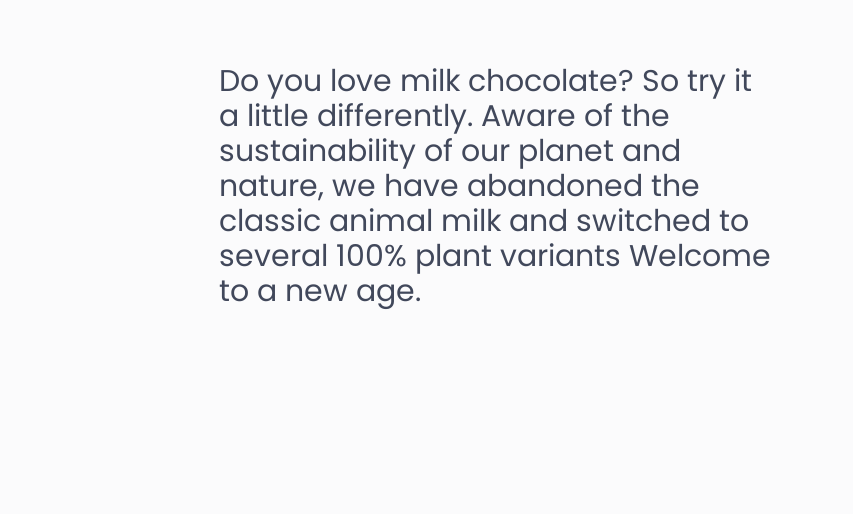Do you love milk chocolate? So try it a little differently. Aware of the sustainability of our planet and nature, we have abandoned the classic animal milk and switched to several 100% plant variants Welcome to a new age.